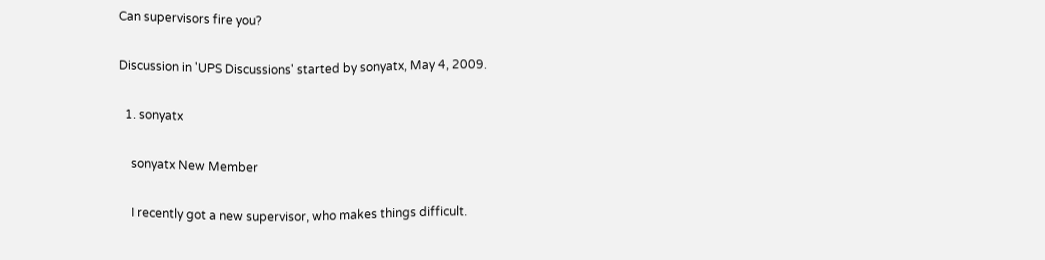Can supervisors fire you?

Discussion in 'UPS Discussions' started by sonyatx, May 4, 2009.

  1. sonyatx

    sonyatx New Member

    I recently got a new supervisor, who makes things difficult.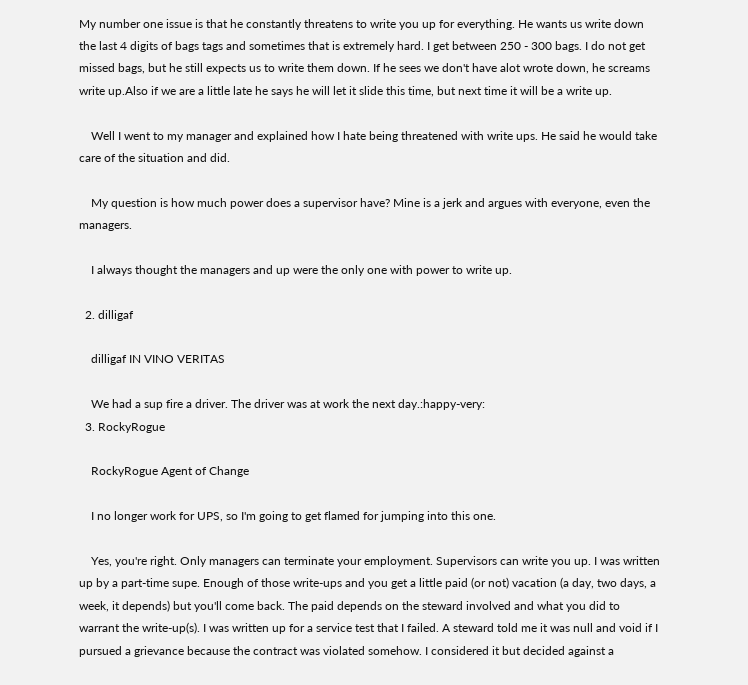My number one issue is that he constantly threatens to write you up for everything. He wants us write down the last 4 digits of bags tags and sometimes that is extremely hard. I get between 250 - 300 bags. I do not get missed bags, but he still expects us to write them down. If he sees we don't have alot wrote down, he screams write up.Also if we are a little late he says he will let it slide this time, but next time it will be a write up.

    Well I went to my manager and explained how I hate being threatened with write ups. He said he would take care of the situation and did.

    My question is how much power does a supervisor have? Mine is a jerk and argues with everyone, even the managers.

    I always thought the managers and up were the only one with power to write up.

  2. dilligaf

    dilligaf IN VINO VERITAS

    We had a sup fire a driver. The driver was at work the next day.:happy-very:
  3. RockyRogue

    RockyRogue Agent of Change

    I no longer work for UPS, so I'm going to get flamed for jumping into this one.

    Yes, you're right. Only managers can terminate your employment. Supervisors can write you up. I was written up by a part-time supe. Enough of those write-ups and you get a little paid (or not) vacation (a day, two days, a week, it depends) but you'll come back. The paid depends on the steward involved and what you did to warrant the write-up(s). I was written up for a service test that I failed. A steward told me it was null and void if I pursued a grievance because the contract was violated somehow. I considered it but decided against a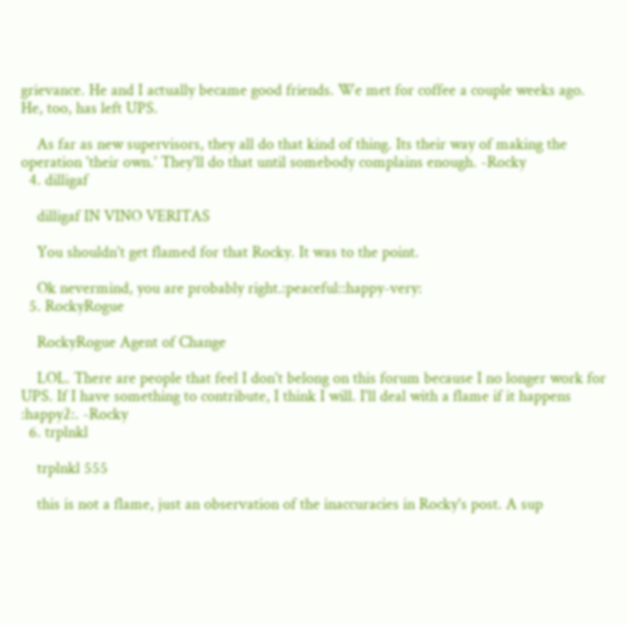grievance. He and I actually became good friends. We met for coffee a couple weeks ago. He, too, has left UPS.

    As far as new supervisors, they all do that kind of thing. Its their way of making the operation 'their own.' They'll do that until somebody complains enough. -Rocky
  4. dilligaf

    dilligaf IN VINO VERITAS

    You shouldn't get flamed for that Rocky. It was to the point.

    Ok nevermind, you are probably right.:peaceful::happy-very:
  5. RockyRogue

    RockyRogue Agent of Change

    LOL. There are people that feel I don't belong on this forum because I no longer work for UPS. If I have something to contribute, I think I will. I'll deal with a flame if it happens :happy2:. -Rocky
  6. trplnkl

    trplnkl 555

    this is not a flame, just an observation of the inaccuracies in Rocky's post. A sup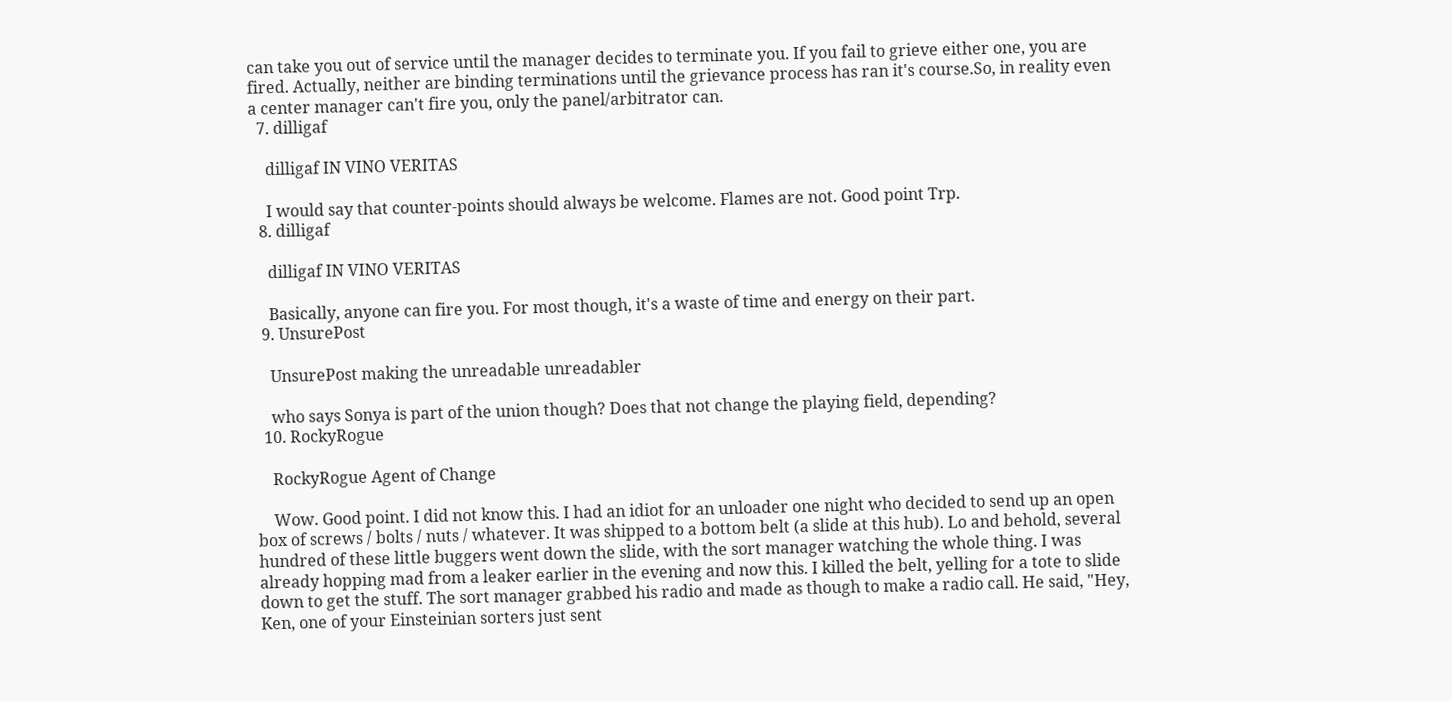can take you out of service until the manager decides to terminate you. If you fail to grieve either one, you are fired. Actually, neither are binding terminations until the grievance process has ran it's course.So, in reality even a center manager can't fire you, only the panel/arbitrator can.
  7. dilligaf

    dilligaf IN VINO VERITAS

    I would say that counter-points should always be welcome. Flames are not. Good point Trp.
  8. dilligaf

    dilligaf IN VINO VERITAS

    Basically, anyone can fire you. For most though, it's a waste of time and energy on their part.
  9. UnsurePost

    UnsurePost making the unreadable unreadabler

    who says Sonya is part of the union though? Does that not change the playing field, depending?
  10. RockyRogue

    RockyRogue Agent of Change

    Wow. Good point. I did not know this. I had an idiot for an unloader one night who decided to send up an open box of screws / bolts / nuts / whatever. It was shipped to a bottom belt (a slide at this hub). Lo and behold, several hundred of these little buggers went down the slide, with the sort manager watching the whole thing. I was already hopping mad from a leaker earlier in the evening and now this. I killed the belt, yelling for a tote to slide down to get the stuff. The sort manager grabbed his radio and made as though to make a radio call. He said, "Hey, Ken, one of your Einsteinian sorters just sent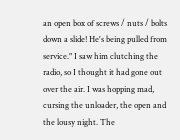an open box of screws / nuts / bolts down a slide! He's being pulled from service." I saw him clutching the radio, so I thought it had gone out over the air. I was hopping mad, cursing the unloader, the open and the lousy night. The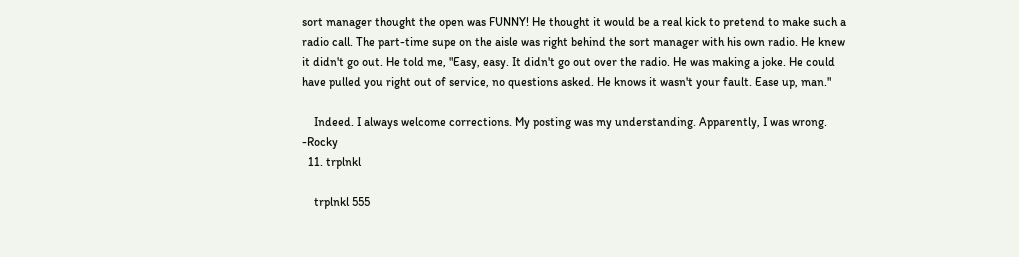sort manager thought the open was FUNNY! He thought it would be a real kick to pretend to make such a radio call. The part-time supe on the aisle was right behind the sort manager with his own radio. He knew it didn't go out. He told me, "Easy, easy. It didn't go out over the radio. He was making a joke. He could have pulled you right out of service, no questions asked. He knows it wasn't your fault. Ease up, man."

    Indeed. I always welcome corrections. My posting was my understanding. Apparently, I was wrong. -Rocky
  11. trplnkl

    trplnkl 555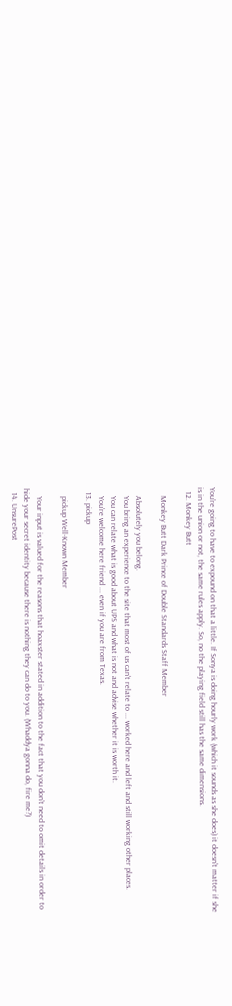You're going to have to expound on that a little. If Sonya is doing hourly work (which it sounds as she does) it doesn't matter if she is in the union or not, the same rules apply. So, no the playing field still has the same dimensions.
  12. Monkey Butt

    Monkey Butt Dark Prince of Double Standards Staff Member

    Absolutely you belong.
    You bring an experience to the site that most of us can't relate to ... worked here and left and still working other places.
    You can relate what is good about UPS and what is not and advise whether it is worth it.
    You're welcome here friend ... even if you are from Texas.
  13. pickup

    pickup Well-Known Member

    Your input is valued for the reasons that hoaxster stated in addition to the fact that you don't need to omit details in order to hide your secret identity because there is nothing they can do to you. (Whaddya gonna do, fire me?)
  14. UnsurePost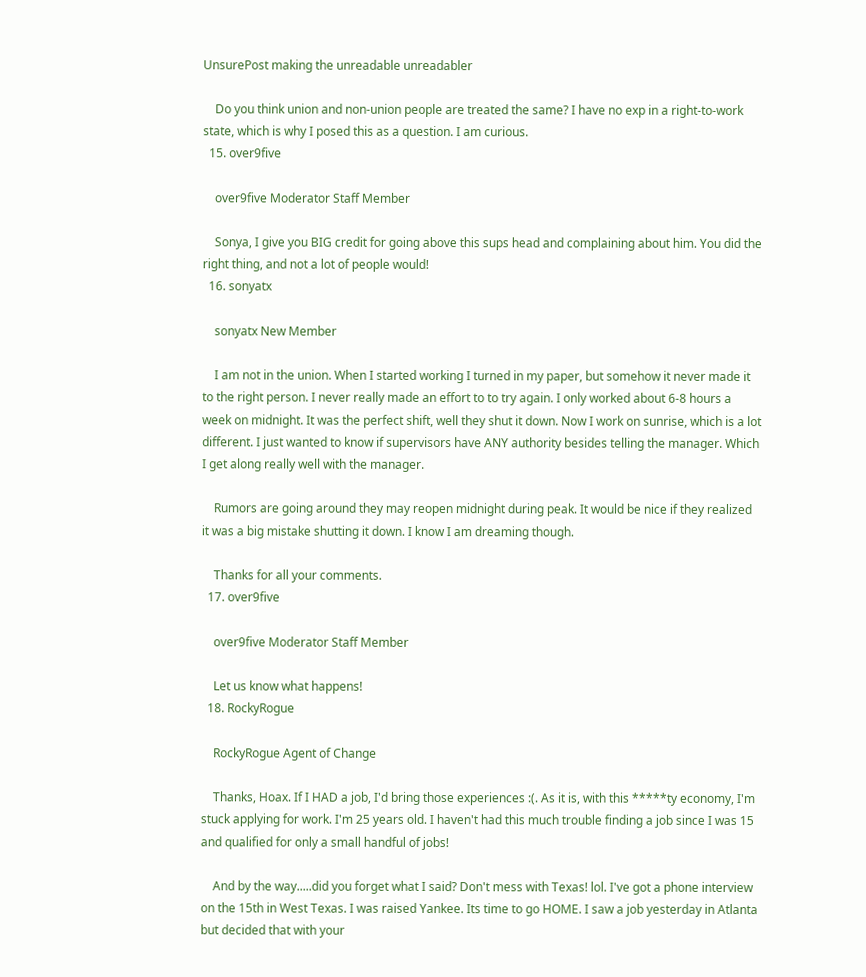UnsurePost making the unreadable unreadabler

    Do you think union and non-union people are treated the same? I have no exp in a right-to-work state, which is why I posed this as a question. I am curious.
  15. over9five

    over9five Moderator Staff Member

    Sonya, I give you BIG credit for going above this sups head and complaining about him. You did the right thing, and not a lot of people would!
  16. sonyatx

    sonyatx New Member

    I am not in the union. When I started working I turned in my paper, but somehow it never made it to the right person. I never really made an effort to to try again. I only worked about 6-8 hours a week on midnight. It was the perfect shift, well they shut it down. Now I work on sunrise, which is a lot different. I just wanted to know if supervisors have ANY authority besides telling the manager. Which I get along really well with the manager.

    Rumors are going around they may reopen midnight during peak. It would be nice if they realized it was a big mistake shutting it down. I know I am dreaming though.

    Thanks for all your comments.
  17. over9five

    over9five Moderator Staff Member

    Let us know what happens!
  18. RockyRogue

    RockyRogue Agent of Change

    Thanks, Hoax. If I HAD a job, I'd bring those experiences :(. As it is, with this *****ty economy, I'm stuck applying for work. I'm 25 years old. I haven't had this much trouble finding a job since I was 15 and qualified for only a small handful of jobs!

    And by the way.....did you forget what I said? Don't mess with Texas! lol. I've got a phone interview on the 15th in West Texas. I was raised Yankee. Its time to go HOME. I saw a job yesterday in Atlanta but decided that with your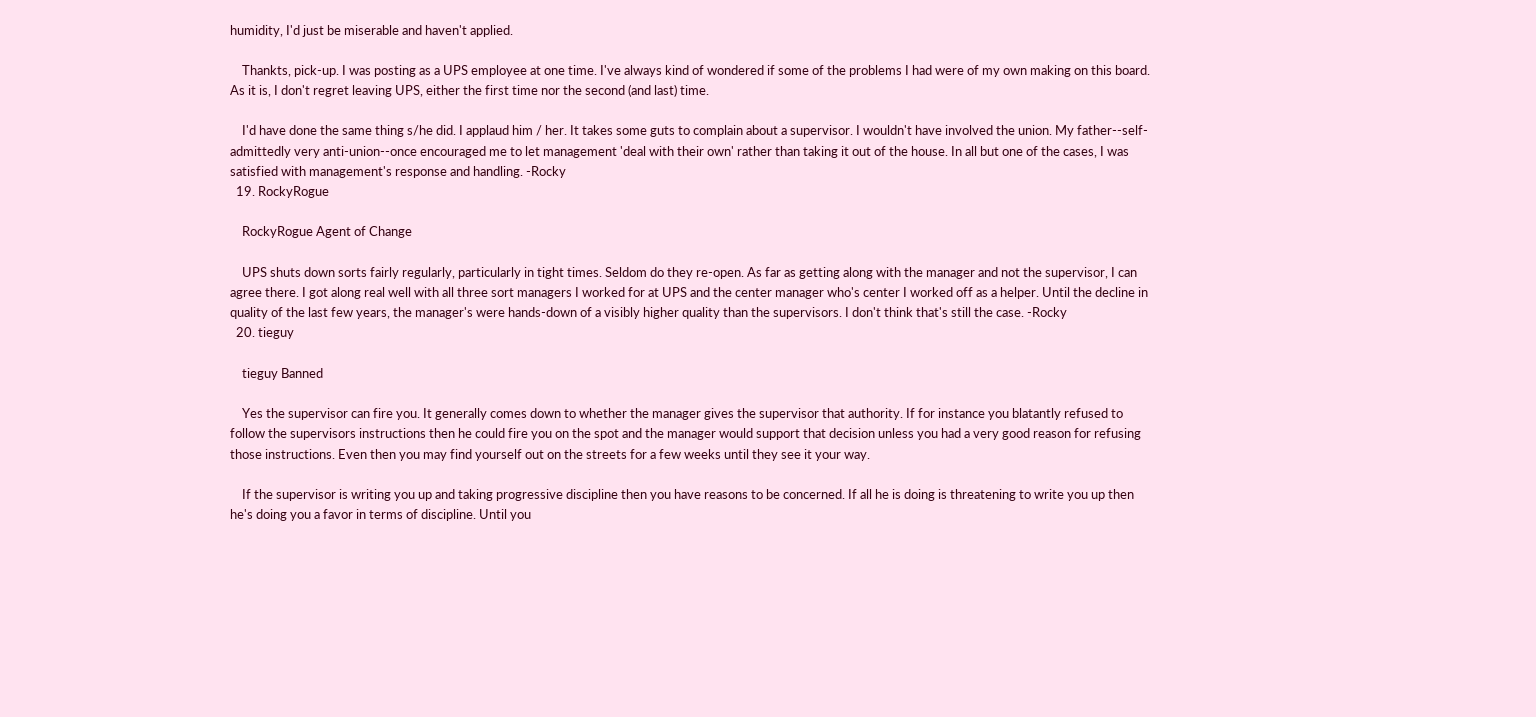humidity, I'd just be miserable and haven't applied.

    Thankts, pick-up. I was posting as a UPS employee at one time. I've always kind of wondered if some of the problems I had were of my own making on this board. As it is, I don't regret leaving UPS, either the first time nor the second (and last) time.

    I'd have done the same thing s/he did. I applaud him / her. It takes some guts to complain about a supervisor. I wouldn't have involved the union. My father--self-admittedly very anti-union--once encouraged me to let management 'deal with their own' rather than taking it out of the house. In all but one of the cases, I was satisfied with management's response and handling. -Rocky
  19. RockyRogue

    RockyRogue Agent of Change

    UPS shuts down sorts fairly regularly, particularly in tight times. Seldom do they re-open. As far as getting along with the manager and not the supervisor, I can agree there. I got along real well with all three sort managers I worked for at UPS and the center manager who's center I worked off as a helper. Until the decline in quality of the last few years, the manager's were hands-down of a visibly higher quality than the supervisors. I don't think that's still the case. -Rocky
  20. tieguy

    tieguy Banned

    Yes the supervisor can fire you. It generally comes down to whether the manager gives the supervisor that authority. If for instance you blatantly refused to follow the supervisors instructions then he could fire you on the spot and the manager would support that decision unless you had a very good reason for refusing those instructions. Even then you may find yourself out on the streets for a few weeks until they see it your way.

    If the supervisor is writing you up and taking progressive discipline then you have reasons to be concerned. If all he is doing is threatening to write you up then he's doing you a favor in terms of discipline. Until you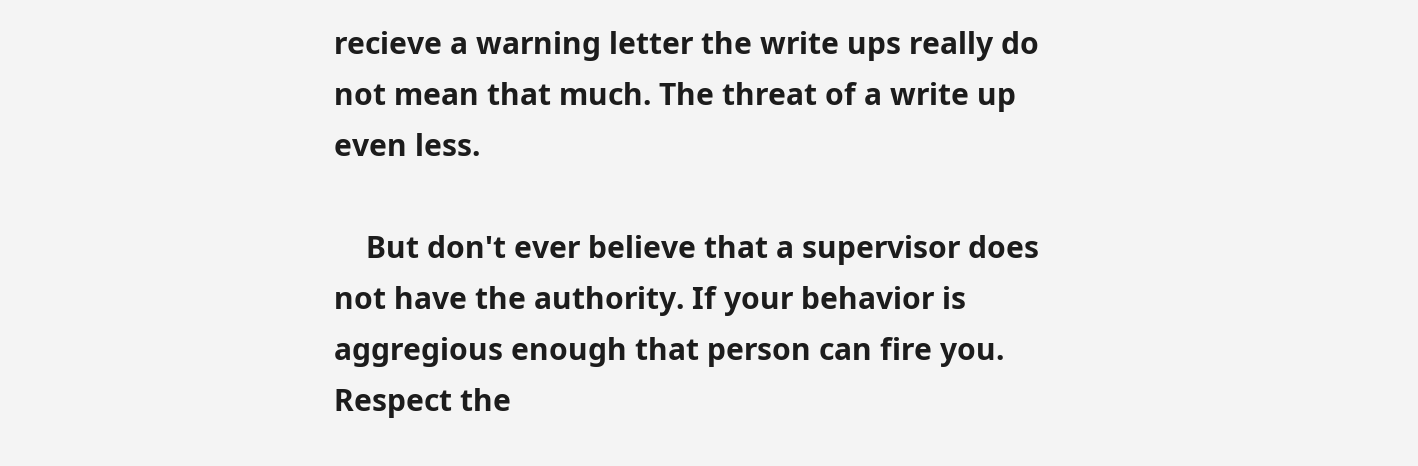recieve a warning letter the write ups really do not mean that much. The threat of a write up even less.

    But don't ever believe that a supervisor does not have the authority. If your behavior is aggregious enough that person can fire you. Respect the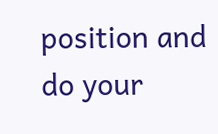position and do your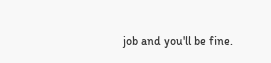job and you'll be fine.